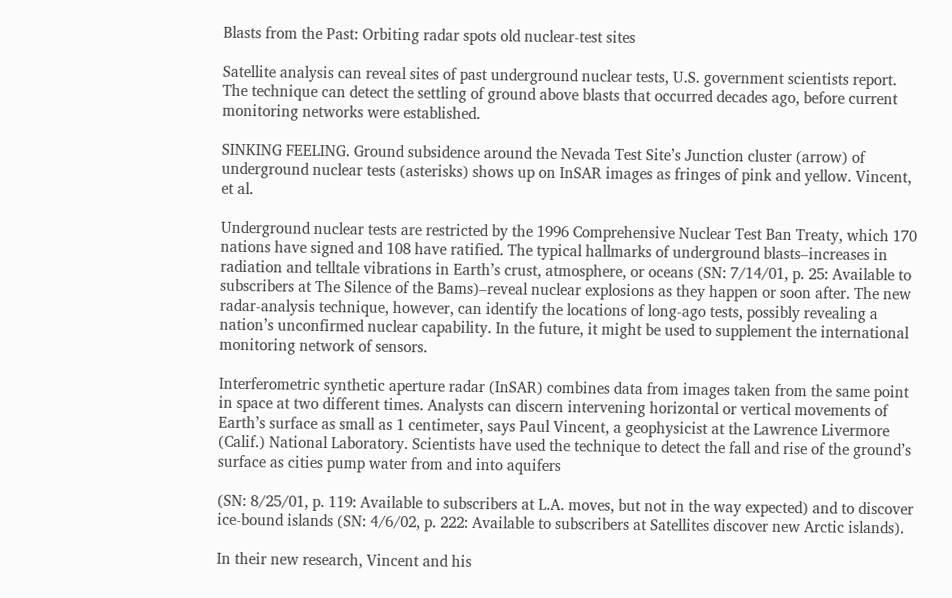Blasts from the Past: Orbiting radar spots old nuclear-test sites

Satellite analysis can reveal sites of past underground nuclear tests, U.S. government scientists report. The technique can detect the settling of ground above blasts that occurred decades ago, before current monitoring networks were established.

SINKING FEELING. Ground subsidence around the Nevada Test Site’s Junction cluster (arrow) of underground nuclear tests (asterisks) shows up on InSAR images as fringes of pink and yellow. Vincent, et al.

Underground nuclear tests are restricted by the 1996 Comprehensive Nuclear Test Ban Treaty, which 170 nations have signed and 108 have ratified. The typical hallmarks of underground blasts–increases in radiation and telltale vibrations in Earth’s crust, atmosphere, or oceans (SN: 7/14/01, p. 25: Available to subscribers at The Silence of the Bams)–reveal nuclear explosions as they happen or soon after. The new radar-analysis technique, however, can identify the locations of long-ago tests, possibly revealing a nation’s unconfirmed nuclear capability. In the future, it might be used to supplement the international monitoring network of sensors.

Interferometric synthetic aperture radar (InSAR) combines data from images taken from the same point in space at two different times. Analysts can discern intervening horizontal or vertical movements of Earth’s surface as small as 1 centimeter, says Paul Vincent, a geophysicist at the Lawrence Livermore (Calif.) National Laboratory. Scientists have used the technique to detect the fall and rise of the ground’s surface as cities pump water from and into aquifers

(SN: 8/25/01, p. 119: Available to subscribers at L.A. moves, but not in the way expected) and to discover ice-bound islands (SN: 4/6/02, p. 222: Available to subscribers at Satellites discover new Arctic islands).

In their new research, Vincent and his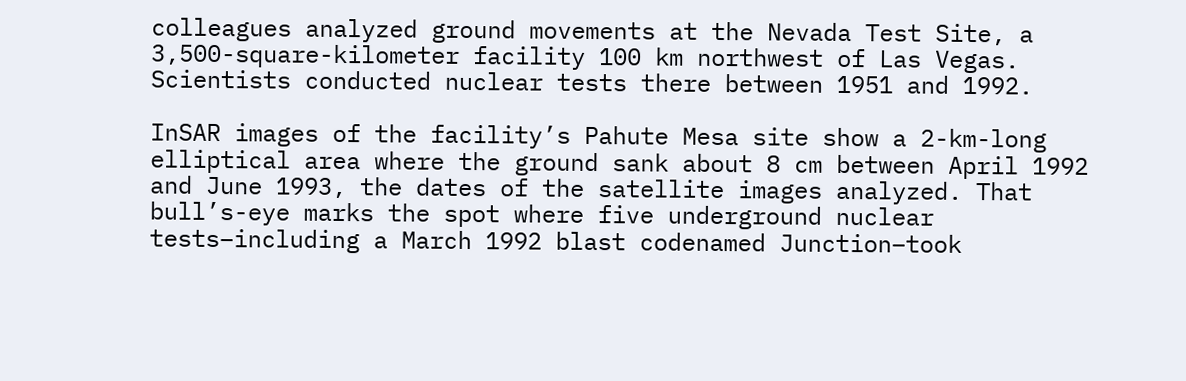colleagues analyzed ground movements at the Nevada Test Site, a 3,500-square-kilometer facility 100 km northwest of Las Vegas. Scientists conducted nuclear tests there between 1951 and 1992.

InSAR images of the facility’s Pahute Mesa site show a 2-km-long elliptical area where the ground sank about 8 cm between April 1992 and June 1993, the dates of the satellite images analyzed. That bull’s-eye marks the spot where five underground nuclear tests–including a March 1992 blast codenamed Junction–took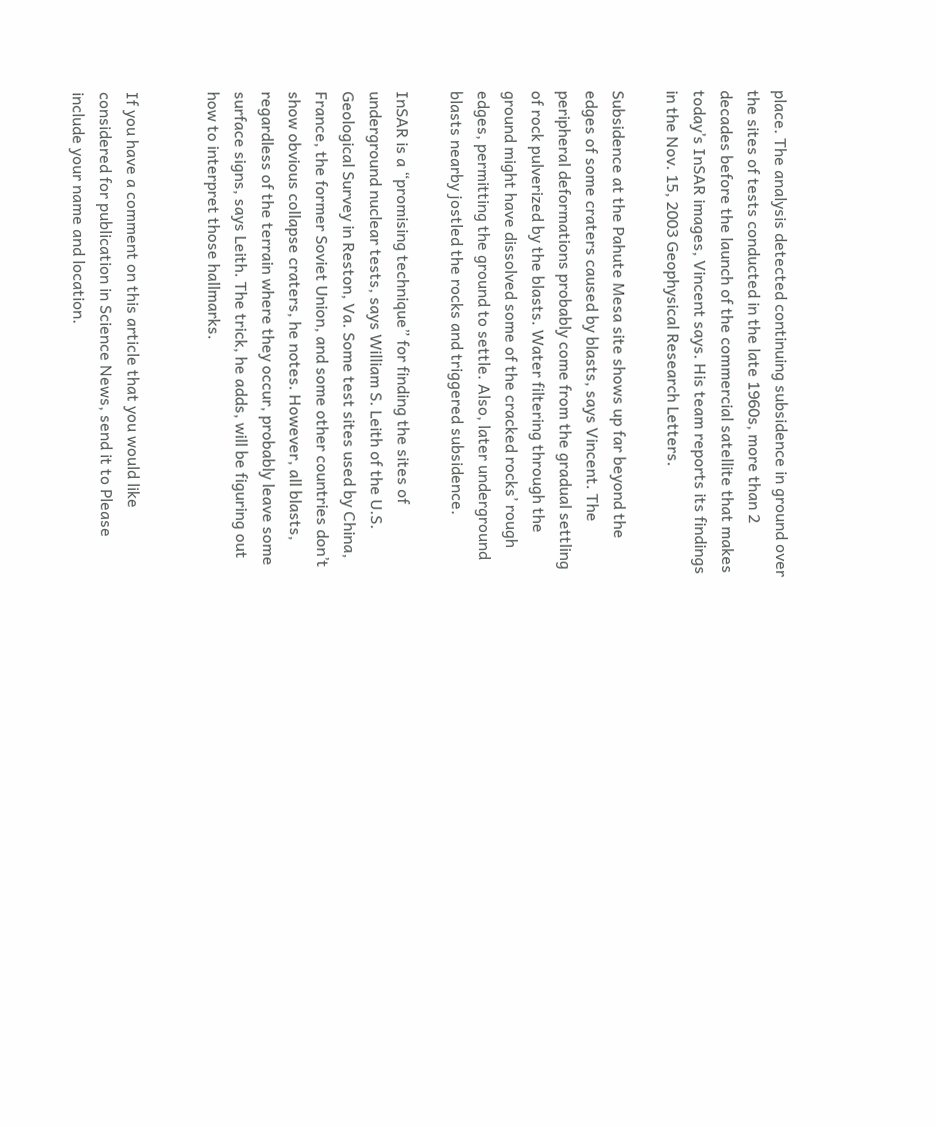place. The analysis detected continuing subsidence in ground over the sites of tests conducted in the late 1960s, more than 2 decades before the launch of the commercial satellite that makes today’s InSAR images, Vincent says. His team reports its findings in the Nov. 15, 2003 Geophysical Research Letters.

Subsidence at the Pahute Mesa site shows up far beyond the edges of some craters caused by blasts, says Vincent. The peripheral deformations probably come from the gradual settling of rock pulverized by the blasts. Water filtering through the ground might have dissolved some of the cracked rocks’ rough edges, permitting the ground to settle. Also, later underground blasts nearby jostled the rocks and triggered subsidence.

InSAR is a “promising technique” for finding the sites of underground nuclear tests, says William S. Leith of the U.S. Geological Survey in Reston, Va. Some test sites used by China, France, the former Soviet Union, and some other countries don’t show obvious collapse craters, he notes. However, all blasts, regardless of the terrain where they occur, probably leave some surface signs, says Leith. The trick, he adds, will be figuring out how to interpret those hallmarks.


If you have a comment on this article that you would like considered for publication in Science News, send it to Please include your name and location.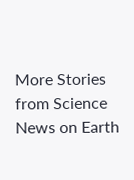More Stories from Science News on Earth